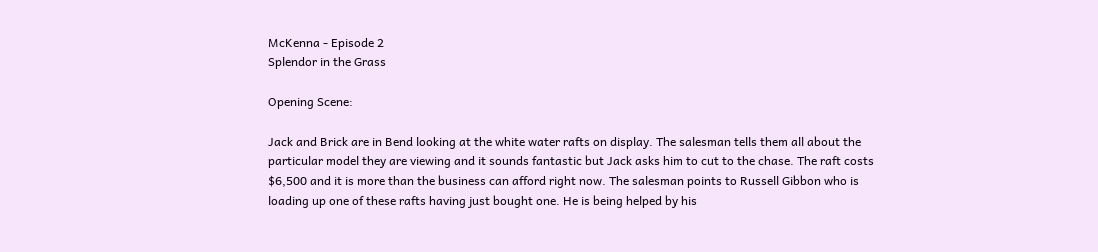McKenna - Episode 2
Splendor in the Grass

Opening Scene:

Jack and Brick are in Bend looking at the white water rafts on display. The salesman tells them all about the particular model they are viewing and it sounds fantastic but Jack asks him to cut to the chase. The raft costs $6,500 and it is more than the business can afford right now. The salesman points to Russell Gibbon who is loading up one of these rafts having just bought one. He is being helped by his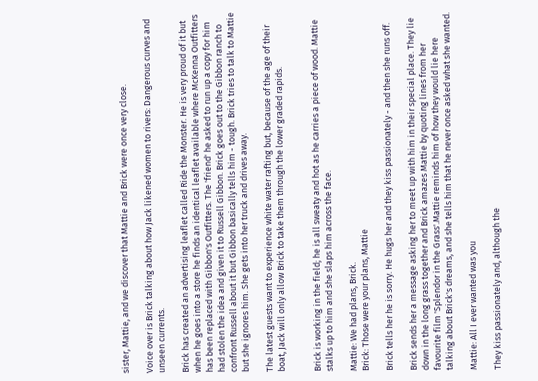sister, Mattie, and we discover that Mattie and Brick were once very close.

Voice over is Brick talking about how Jack likened women to rivers: Dangerous curves and unseen currents.

Brick has created an advertising leaflet called Ride the Monster. He is very proud of it but when he goes into a store he finds an identical leaflet available where McKenna Outfitters has been replaced with Gibbon's Outfitters. The 'friend' he asked to run up a copy for him had stolen the idea and given it to Russell Gibbon. Brick goes out to the Gibbon ranch to confront Russell about it but Gibbon basically tells him - tough. Brick tries to talk to Mattie but she ignores him. She gets into her truck and drives away.

The latest guests want to experience white water rafting but, because of the age of their boat, Jack will only allow Brick to take them through the lower graded rapids.


Brick is working in the field; he is all sweaty and hot as he carries a piece of wood. Mattie stalks up to him and she slaps him across the face.

Mattie: We had plans, Brick.
Brick: Those were your plans, Mattie

Brick tells her he is sorry. He hugs her and they kiss passionately - and then she runs off.

Brick sends her a message asking her to meet up with him in their special place. They lie down in the long grass together and Brick amazes Mattie by quoting lines from her favourite film 'Splendor in the Grass'.Mattie reminds him of how they would lie here talking about Brick's dreams, and she tells him that he never once asked what she wanted.

Mattie: All I ever wanted was you

They kiss passionately and, although the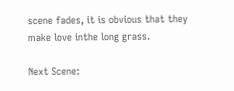scene fades, it is obvious that they make love inthe long grass.

Next Scene: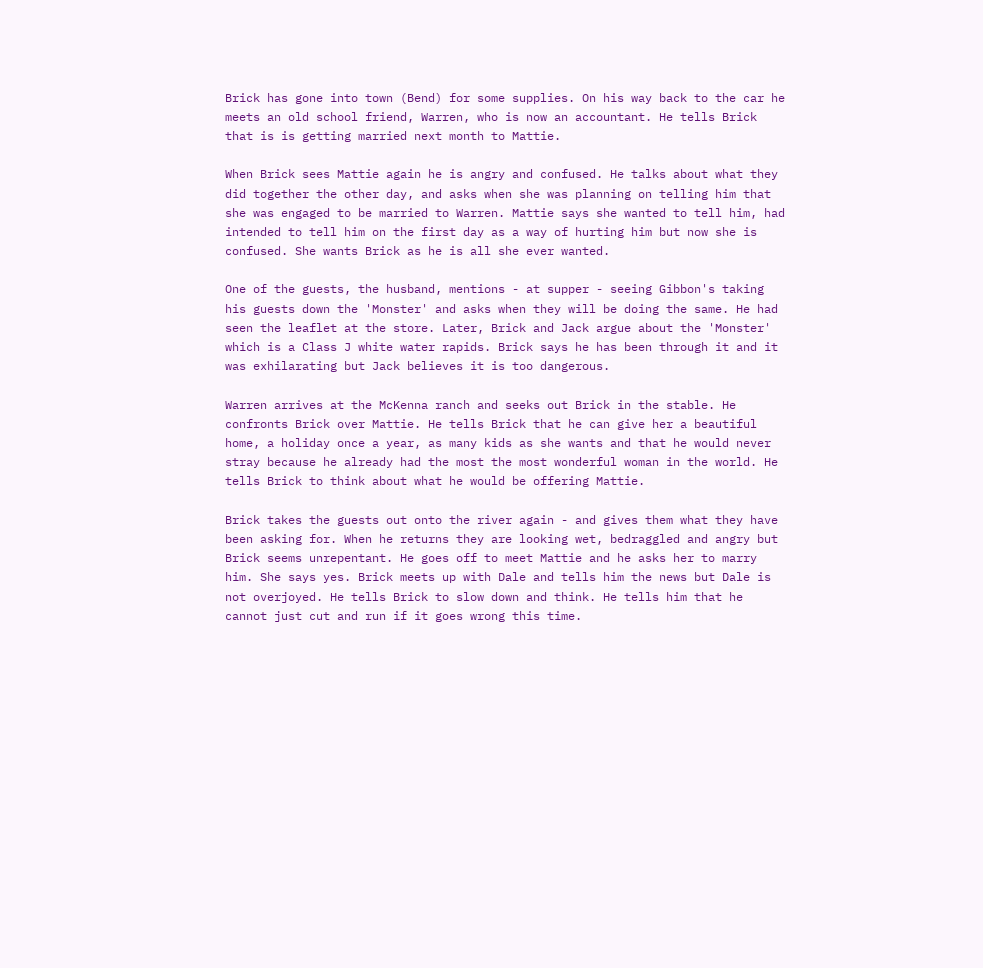Brick has gone into town (Bend) for some supplies. On his way back to the car he meets an old school friend, Warren, who is now an accountant. He tells Brick that is is getting married next month to Mattie.

When Brick sees Mattie again he is angry and confused. He talks about what they did together the other day, and asks when she was planning on telling him that she was engaged to be married to Warren. Mattie says she wanted to tell him, had intended to tell him on the first day as a way of hurting him but now she is confused. She wants Brick as he is all she ever wanted.

One of the guests, the husband, mentions - at supper - seeing Gibbon's taking his guests down the 'Monster' and asks when they will be doing the same. He had seen the leaflet at the store. Later, Brick and Jack argue about the 'Monster' which is a Class J white water rapids. Brick says he has been through it and it was exhilarating but Jack believes it is too dangerous.

Warren arrives at the McKenna ranch and seeks out Brick in the stable. He confronts Brick over Mattie. He tells Brick that he can give her a beautiful home, a holiday once a year, as many kids as she wants and that he would never stray because he already had the most the most wonderful woman in the world. He tells Brick to think about what he would be offering Mattie.

Brick takes the guests out onto the river again - and gives them what they have been asking for. When he returns they are looking wet, bedraggled and angry but Brick seems unrepentant. He goes off to meet Mattie and he asks her to marry him. She says yes. Brick meets up with Dale and tells him the news but Dale is not overjoyed. He tells Brick to slow down and think. He tells him that he cannot just cut and run if it goes wrong this time.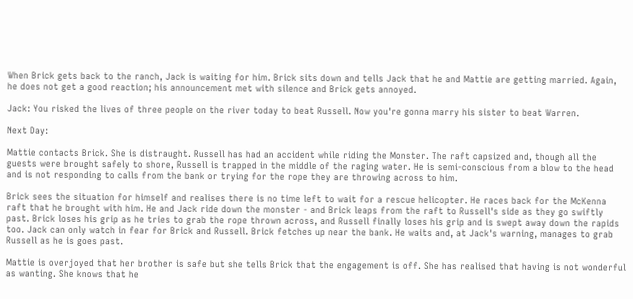When Brick gets back to the ranch, Jack is waiting for him. Brick sits down and tells Jack that he and Mattie are getting married. Again, he does not get a good reaction; his announcement met with silence and Brick gets annoyed.

Jack: You risked the lives of three people on the river today to beat Russell. Now you're gonna marry his sister to beat Warren.

Next Day:

Mattie contacts Brick. She is distraught. Russell has had an accident while riding the Monster. The raft capsized and, though all the guests were brought safely to shore, Russell is trapped in the middle of the raging water. He is semi-conscious from a blow to the head and is not responding to calls from the bank or trying for the rope they are throwing across to him.

Brick sees the situation for himself and realises there is no time left to wait for a rescue helicopter. He races back for the McKenna raft that he brought with him. He and Jack ride down the monster - and Brick leaps from the raft to Russell's side as they go swiftly past. Brick loses his grip as he tries to grab the rope thrown across, and Russell finally loses his grip and is swept away down the rapids too. Jack can only watch in fear for Brick and Russell. Brick fetches up near the bank. He waits and, at Jack's warning, manages to grab Russell as he is goes past.

Mattie is overjoyed that her brother is safe but she tells Brick that the engagement is off. She has realised that having is not wonderful as wanting. She knows that he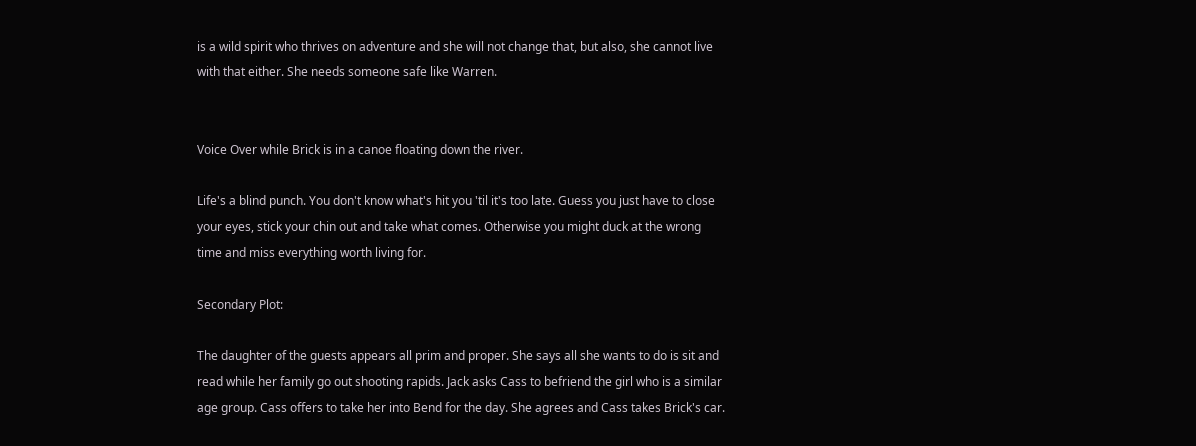is a wild spirit who thrives on adventure and she will not change that, but also, she cannot live with that either. She needs someone safe like Warren.


Voice Over while Brick is in a canoe floating down the river.

Life's a blind punch. You don't know what's hit you 'til it's too late. Guess you just have to close your eyes, stick your chin out and take what comes. Otherwise you might duck at the wrong time and miss everything worth living for.

Secondary Plot:

The daughter of the guests appears all prim and proper. She says all she wants to do is sit and read while her family go out shooting rapids. Jack asks Cass to befriend the girl who is a similar age group. Cass offers to take her into Bend for the day. She agrees and Cass takes Brick's car.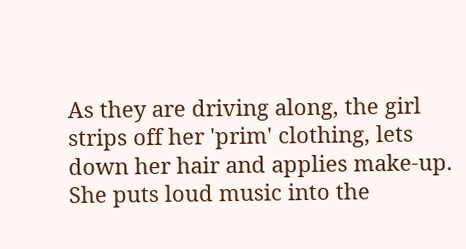As they are driving along, the girl strips off her 'prim' clothing, lets down her hair and applies make-up. She puts loud music into the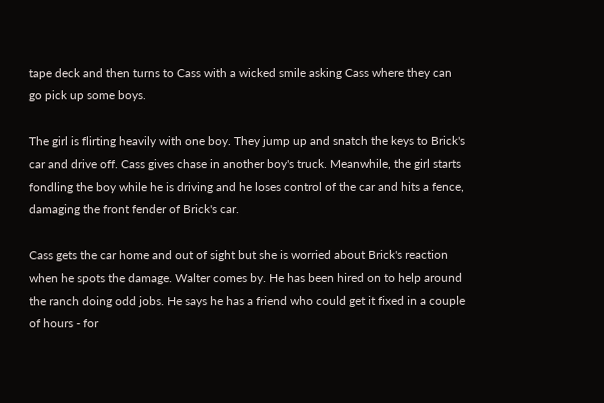tape deck and then turns to Cass with a wicked smile asking Cass where they can go pick up some boys.

The girl is flirting heavily with one boy. They jump up and snatch the keys to Brick's car and drive off. Cass gives chase in another boy's truck. Meanwhile, the girl starts fondling the boy while he is driving and he loses control of the car and hits a fence, damaging the front fender of Brick's car.

Cass gets the car home and out of sight but she is worried about Brick's reaction when he spots the damage. Walter comes by. He has been hired on to help around the ranch doing odd jobs. He says he has a friend who could get it fixed in a couple of hours - for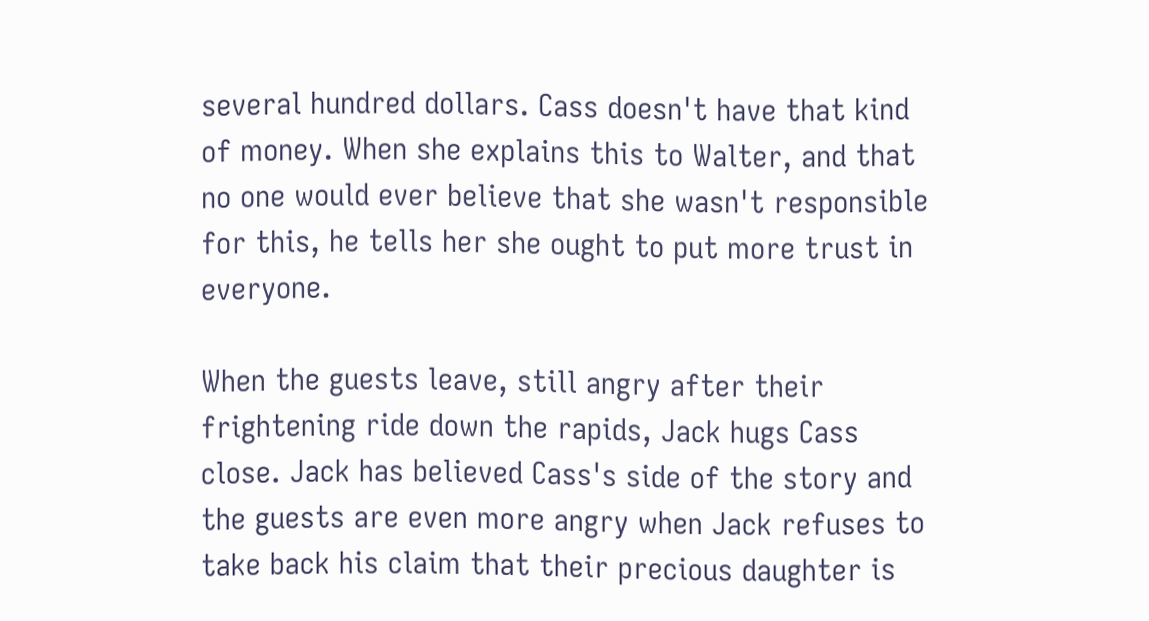several hundred dollars. Cass doesn't have that kind of money. When she explains this to Walter, and that no one would ever believe that she wasn't responsible for this, he tells her she ought to put more trust in everyone.

When the guests leave, still angry after their frightening ride down the rapids, Jack hugs Cass close. Jack has believed Cass's side of the story and the guests are even more angry when Jack refuses to take back his claim that their precious daughter is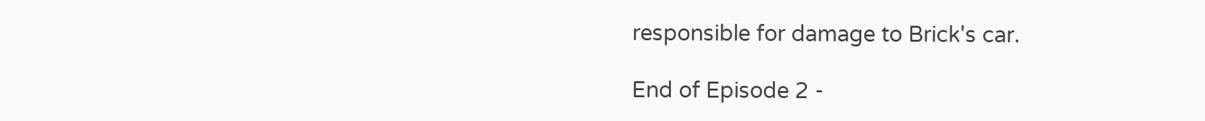responsible for damage to Brick's car.

End of Episode 2 -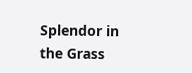Splendor in the Grass